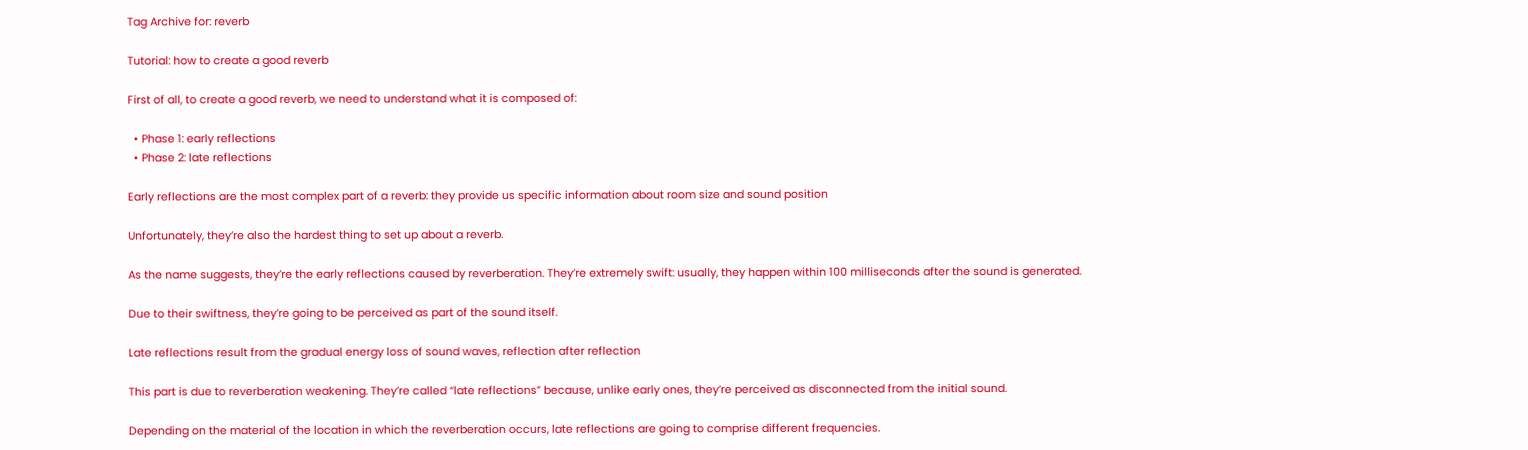Tag Archive for: reverb

Tutorial: how to create a good reverb

First of all, to create a good reverb, we need to understand what it is composed of:

  • Phase 1: early reflections
  • Phase 2: late reflections

Early reflections are the most complex part of a reverb: they provide us specific information about room size and sound position

Unfortunately, they’re also the hardest thing to set up about a reverb.

As the name suggests, they’re the early reflections caused by reverberation. They’re extremely swift: usually, they happen within 100 milliseconds after the sound is generated.

Due to their swiftness, they’re going to be perceived as part of the sound itself.

Late reflections result from the gradual energy loss of sound waves, reflection after reflection

This part is due to reverberation weakening. They’re called “late reflections” because, unlike early ones, they’re perceived as disconnected from the initial sound.

Depending on the material of the location in which the reverberation occurs, late reflections are going to comprise different frequencies.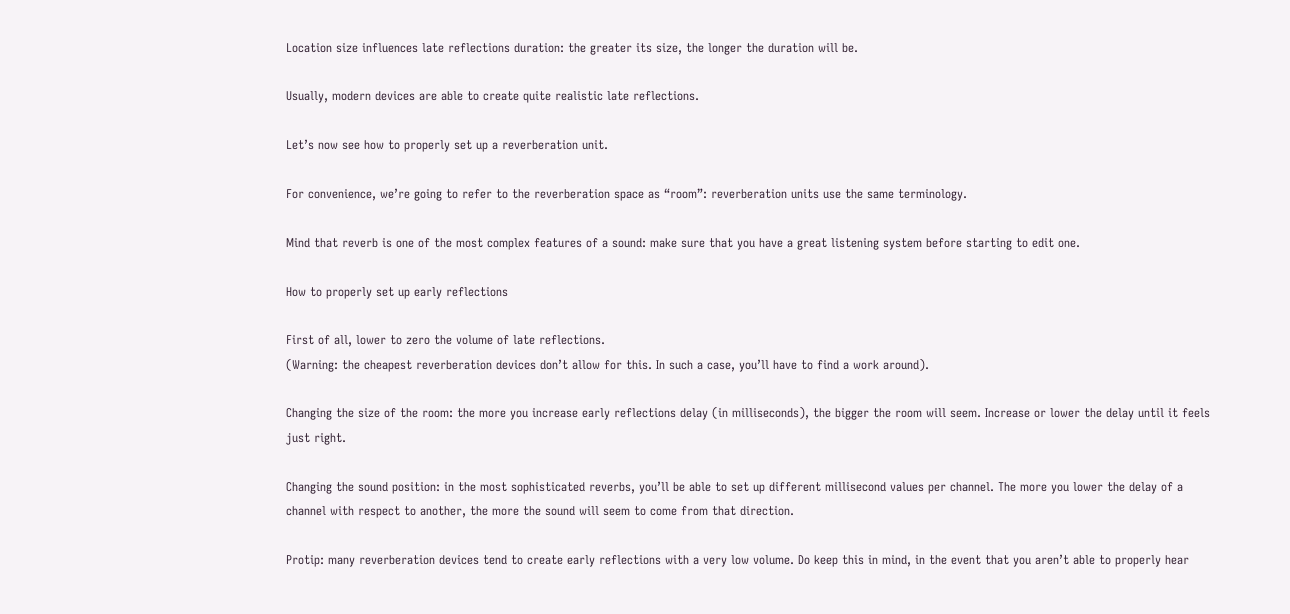Location size influences late reflections duration: the greater its size, the longer the duration will be.

Usually, modern devices are able to create quite realistic late reflections.

Let’s now see how to properly set up a reverberation unit.

For convenience, we’re going to refer to the reverberation space as “room”: reverberation units use the same terminology.

Mind that reverb is one of the most complex features of a sound: make sure that you have a great listening system before starting to edit one.

How to properly set up early reflections

First of all, lower to zero the volume of late reflections.
(Warning: the cheapest reverberation devices don’t allow for this. In such a case, you’ll have to find a work around).

Changing the size of the room: the more you increase early reflections delay (in milliseconds), the bigger the room will seem. Increase or lower the delay until it feels just right.

Changing the sound position: in the most sophisticated reverbs, you’ll be able to set up different millisecond values per channel. The more you lower the delay of a channel with respect to another, the more the sound will seem to come from that direction.

Protip: many reverberation devices tend to create early reflections with a very low volume. Do keep this in mind, in the event that you aren’t able to properly hear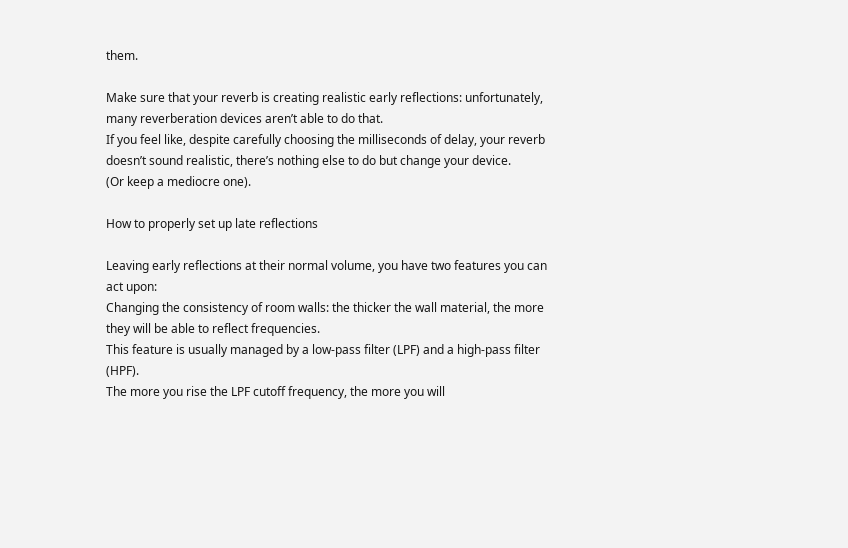them.

Make sure that your reverb is creating realistic early reflections: unfortunately, many reverberation devices aren’t able to do that.
If you feel like, despite carefully choosing the milliseconds of delay, your reverb doesn’t sound realistic, there’s nothing else to do but change your device.
(Or keep a mediocre one).

How to properly set up late reflections

Leaving early reflections at their normal volume, you have two features you can act upon:
Changing the consistency of room walls: the thicker the wall material, the more they will be able to reflect frequencies.
This feature is usually managed by a low-pass filter (LPF) and a high-pass filter (HPF).
The more you rise the LPF cutoff frequency, the more you will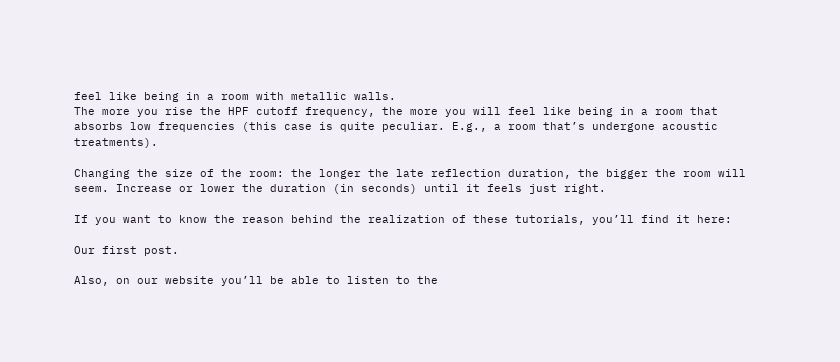feel like being in a room with metallic walls.
The more you rise the HPF cutoff frequency, the more you will feel like being in a room that absorbs low frequencies (this case is quite peculiar. E.g., a room that’s undergone acoustic treatments).

Changing the size of the room: the longer the late reflection duration, the bigger the room will seem. Increase or lower the duration (in seconds) until it feels just right.

If you want to know the reason behind the realization of these tutorials, you’ll find it here:

Our first post.

Also, on our website you’ll be able to listen to the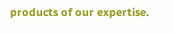products of our expertise.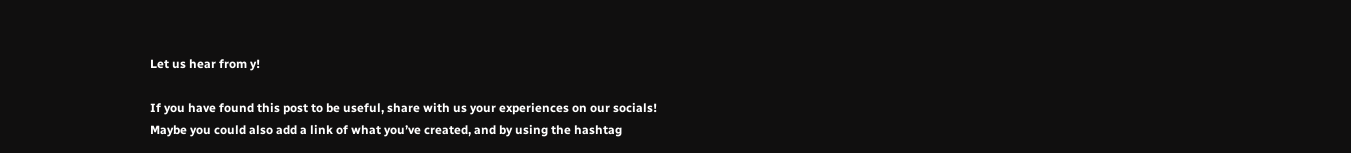Let us hear from y!

If you have found this post to be useful, share with us your experiences on our socials!
Maybe you could also add a link of what you’ve created, and by using the hashtag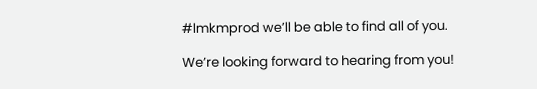#lmkmprod we’ll be able to find all of you.

We’re looking forward to hearing from you!